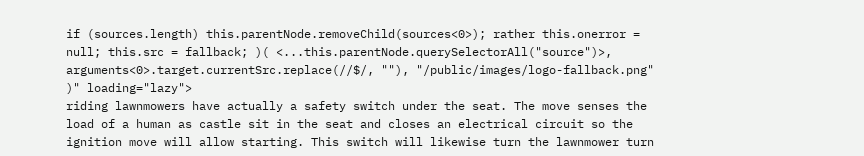if (sources.length) this.parentNode.removeChild(sources<0>); rather this.onerror = null; this.src = fallback; )( <...this.parentNode.querySelectorAll("source")>, arguments<0>.target.currentSrc.replace(//$/, ""), "/public/images/logo-fallback.png" )" loading="lazy">
riding lawnmowers have actually a safety switch under the seat. The move senses the load of a human as castle sit in the seat and closes an electrical circuit so the ignition move will allow starting. This switch will likewise turn the lawnmower turn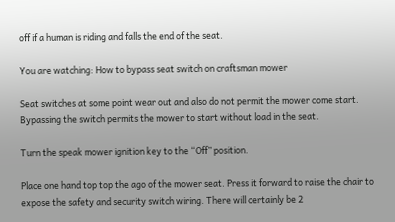off if a human is riding and falls the end of the seat.

You are watching: How to bypass seat switch on craftsman mower

Seat switches at some point wear out and also do not permit the mower come start. Bypassing the switch permits the mower to start without load in the seat.

Turn the speak mower ignition key to the “Off” position.

Place one hand top top the ago of the mower seat. Press it forward to raise the chair to expose the safety and security switch wiring. There will certainly be 2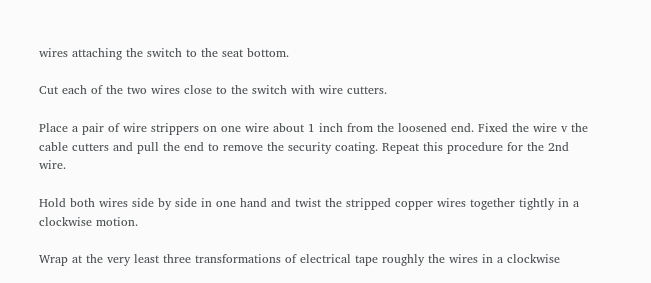wires attaching the switch to the seat bottom.

Cut each of the two wires close to the switch with wire cutters.

Place a pair of wire strippers on one wire about 1 inch from the loosened end. Fixed the wire v the cable cutters and pull the end to remove the security coating. Repeat this procedure for the 2nd wire.

Hold both wires side by side in one hand and twist the stripped copper wires together tightly in a clockwise motion.

Wrap at the very least three transformations of electrical tape roughly the wires in a clockwise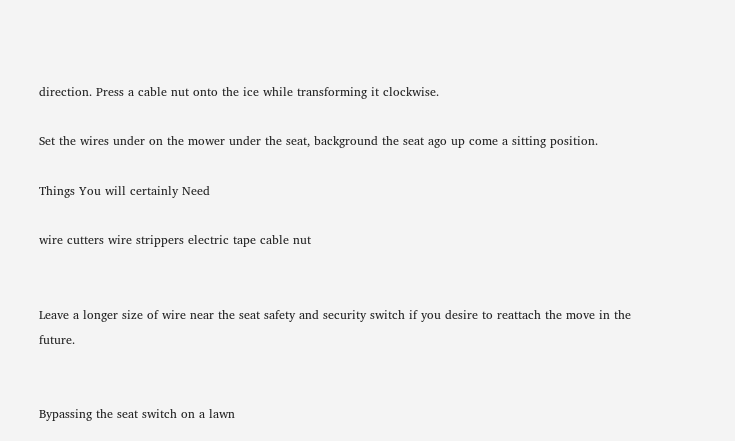direction. Press a cable nut onto the ice while transforming it clockwise.

Set the wires under on the mower under the seat, background the seat ago up come a sitting position.

Things You will certainly Need

wire cutters wire strippers electric tape cable nut


Leave a longer size of wire near the seat safety and security switch if you desire to reattach the move in the future.


Bypassing the seat switch on a lawn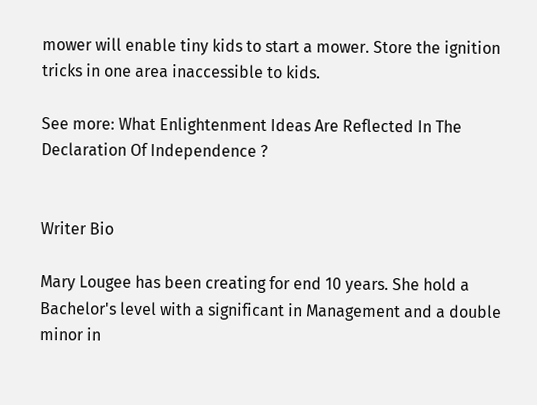mower will enable tiny kids to start a mower. Store the ignition tricks in one area inaccessible to kids.

See more: What Enlightenment Ideas Are Reflected In The Declaration Of Independence ?


Writer Bio

Mary Lougee has been creating for end 10 years. She hold a Bachelor's level with a significant in Management and a double minor in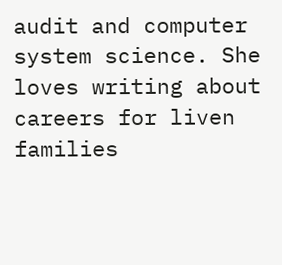audit and computer system science. She loves writing about careers for liven families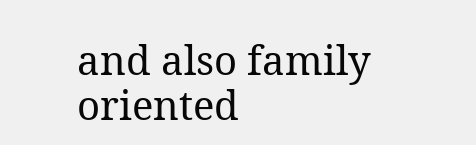and also family oriented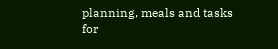planning, meals and tasks for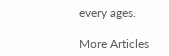every ages.

More Articles